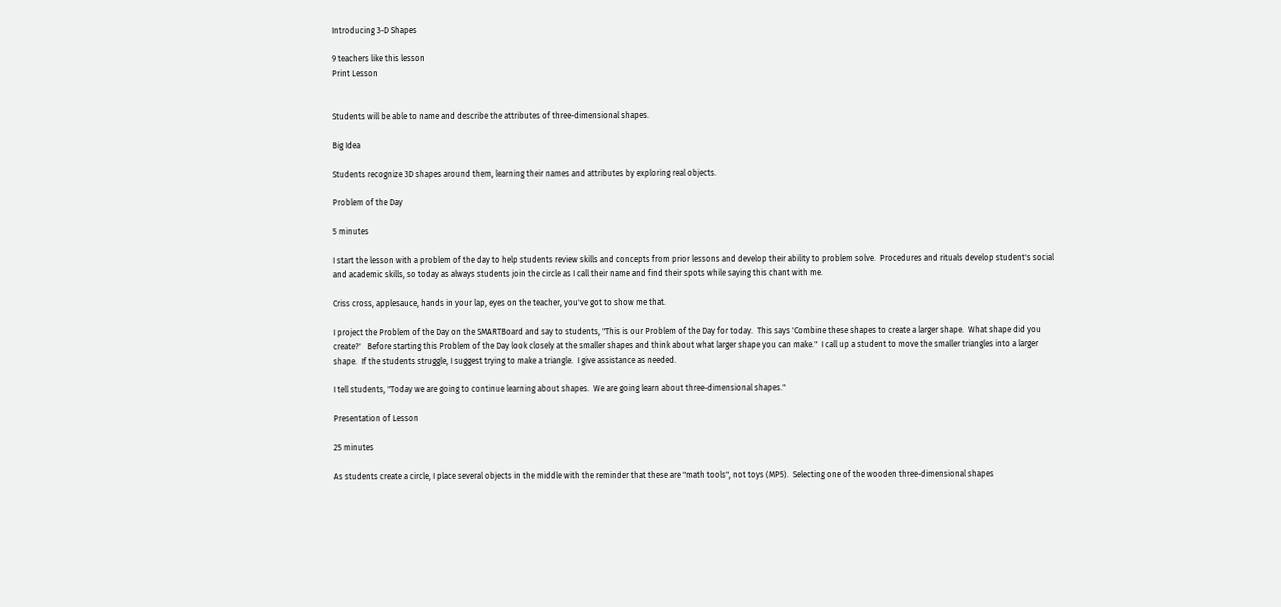Introducing 3-D Shapes

9 teachers like this lesson
Print Lesson


Students will be able to name and describe the attributes of three-dimensional shapes.

Big Idea

Students recognize 3D shapes around them, learning their names and attributes by exploring real objects.

Problem of the Day

5 minutes

I start the lesson with a problem of the day to help students review skills and concepts from prior lessons and develop their ability to problem solve.  Procedures and rituals develop student's social and academic skills, so today as always students join the circle as I call their name and find their spots while saying this chant with me.

Criss cross, applesauce, hands in your lap, eyes on the teacher, you've got to show me that.

I project the Problem of the Day on the SMARTBoard and say to students, "This is our Problem of the Day for today.  This says 'Combine these shapes to create a larger shape.  What shape did you create?'   Before starting this Problem of the Day look closely at the smaller shapes and think about what larger shape you can make."  I call up a student to move the smaller triangles into a larger shape.  If the students struggle, I suggest trying to make a triangle.  I give assistance as needed.

I tell students, "Today we are going to continue learning about shapes.  We are going learn about three-dimensional shapes."

Presentation of Lesson

25 minutes

As students create a circle, I place several objects in the middle with the reminder that these are "math tools", not toys (MP5).  Selecting one of the wooden three-dimensional shapes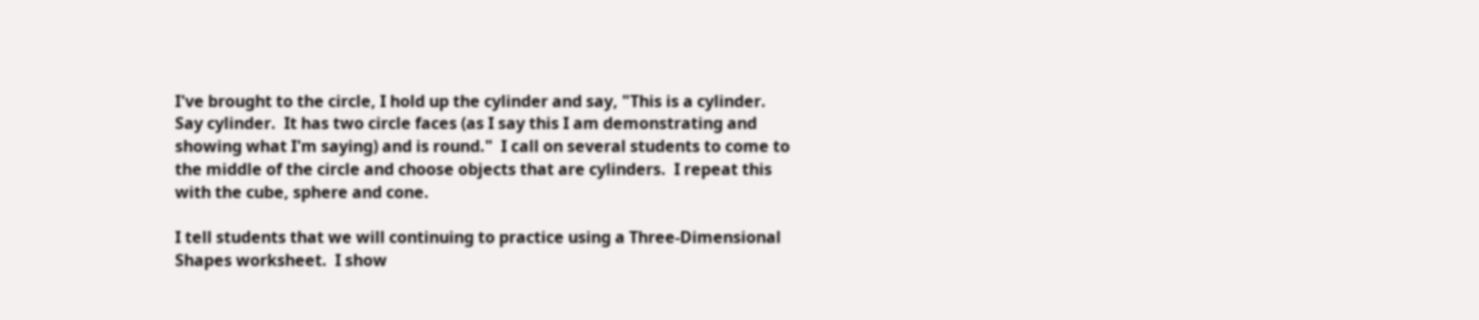I've brought to the circle, I hold up the cylinder and say, "This is a cylinder.  Say cylinder.  It has two circle faces (as I say this I am demonstrating and showing what I'm saying) and is round."  I call on several students to come to the middle of the circle and choose objects that are cylinders.  I repeat this with the cube, sphere and cone.

I tell students that we will continuing to practice using a Three-Dimensional Shapes worksheet.  I show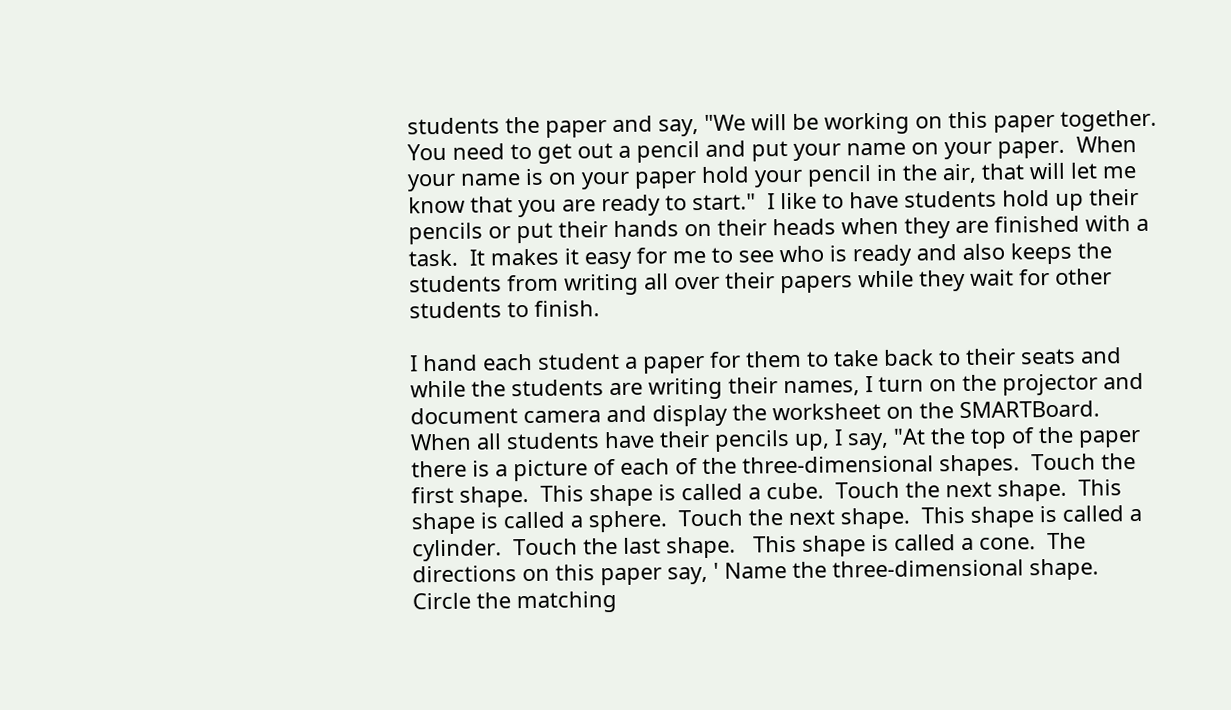students the paper and say, "We will be working on this paper together.  You need to get out a pencil and put your name on your paper.  When your name is on your paper hold your pencil in the air, that will let me know that you are ready to start."  I like to have students hold up their pencils or put their hands on their heads when they are finished with a task.  It makes it easy for me to see who is ready and also keeps the students from writing all over their papers while they wait for other students to finish.

I hand each student a paper for them to take back to their seats and while the students are writing their names, I turn on the projector and document camera and display the worksheet on the SMARTBoard.  When all students have their pencils up, I say, "At the top of the paper there is a picture of each of the three-dimensional shapes.  Touch the first shape.  This shape is called a cube.  Touch the next shape.  This shape is called a sphere.  Touch the next shape.  This shape is called a cylinder.  Touch the last shape.   This shape is called a cone.  The directions on this paper say, ' Name the three-dimensional shape.  Circle the matching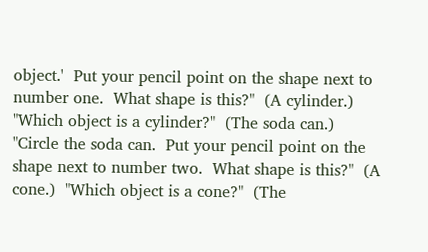object.'  Put your pencil point on the shape next to number one.  What shape is this?"  (A cylinder.)  "Which object is a cylinder?"  (The soda can.)  "Circle the soda can.  Put your pencil point on the shape next to number two.  What shape is this?"  (A cone.)  "Which object is a cone?"  (The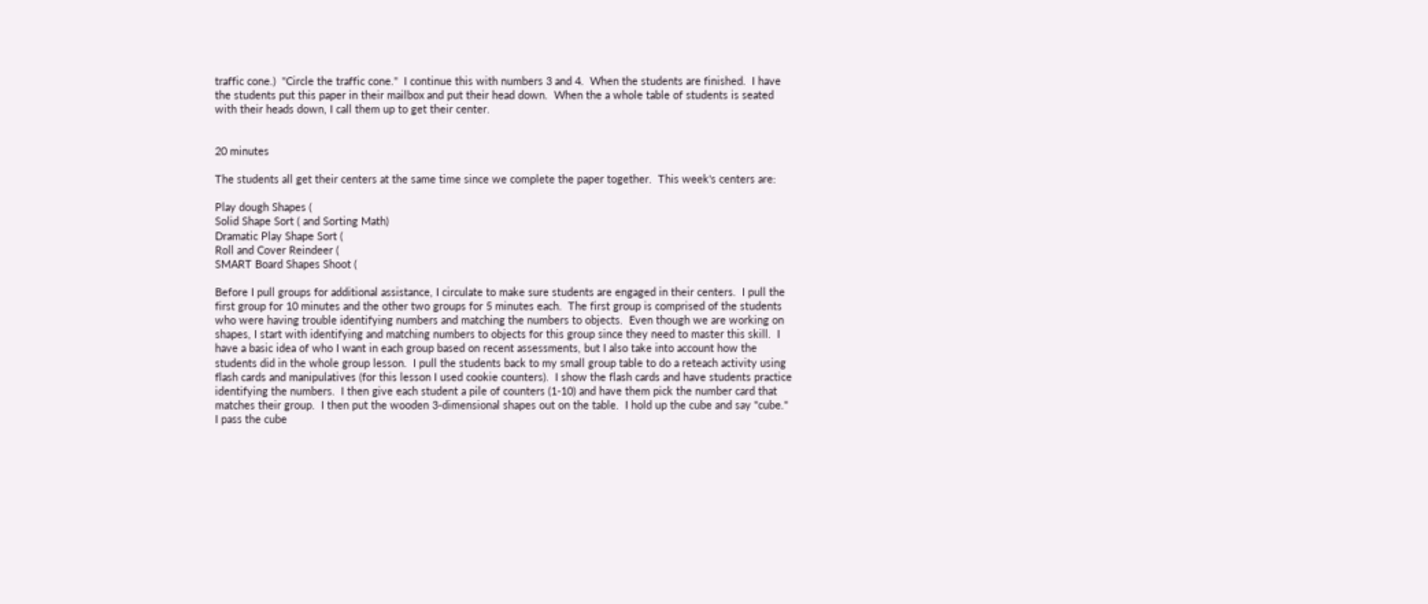traffic cone.)  "Circle the traffic cone."  I continue this with numbers 3 and 4.  When the students are finished.  I have the students put this paper in their mailbox and put their head down.  When the a whole table of students is seated with their heads down, I call them up to get their center.


20 minutes

The students all get their centers at the same time since we complete the paper together.  This week's centers are:

Play dough Shapes (
Solid Shape Sort ( and Sorting Math)
Dramatic Play Shape Sort (
Roll and Cover Reindeer (
SMART Board Shapes Shoot (

Before I pull groups for additional assistance, I circulate to make sure students are engaged in their centers.  I pull the first group for 10 minutes and the other two groups for 5 minutes each.  The first group is comprised of the students who were having trouble identifying numbers and matching the numbers to objects.  Even though we are working on shapes, I start with identifying and matching numbers to objects for this group since they need to master this skill.  I have a basic idea of who I want in each group based on recent assessments, but I also take into account how the students did in the whole group lesson.  I pull the students back to my small group table to do a reteach activity using flash cards and manipulatives (for this lesson I used cookie counters).  I show the flash cards and have students practice identifying the numbers.  I then give each student a pile of counters (1-10) and have them pick the number card that matches their group.  I then put the wooden 3-dimensional shapes out on the table.  I hold up the cube and say "cube."  I pass the cube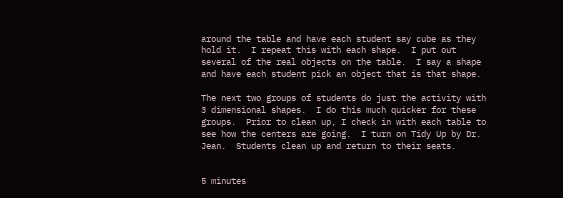around the table and have each student say cube as they hold it.  I repeat this with each shape.  I put out several of the real objects on the table.  I say a shape and have each student pick an object that is that shape.

The next two groups of students do just the activity with 3 dimensional shapes.  I do this much quicker for these groups.  Prior to clean up, I check in with each table to see how the centers are going.  I turn on Tidy Up by Dr. Jean.  Students clean up and return to their seats.


5 minutes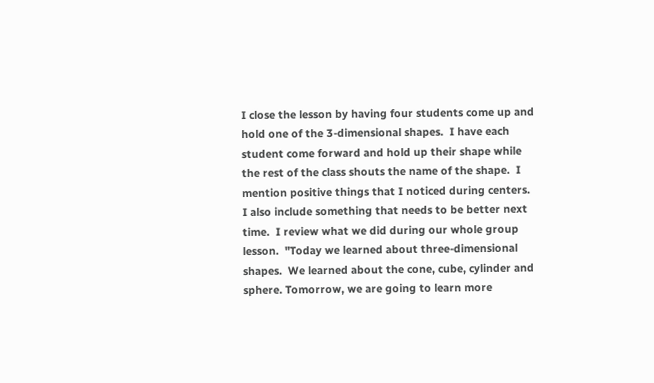I close the lesson by having four students come up and hold one of the 3-dimensional shapes.  I have each student come forward and hold up their shape while the rest of the class shouts the name of the shape.  I mention positive things that I noticed during centers.  I also include something that needs to be better next time.  I review what we did during our whole group lesson.  "Today we learned about three-dimensional shapes.  We learned about the cone, cube, cylinder and sphere. Tomorrow, we are going to learn more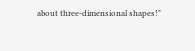about three-dimensional shapes!"